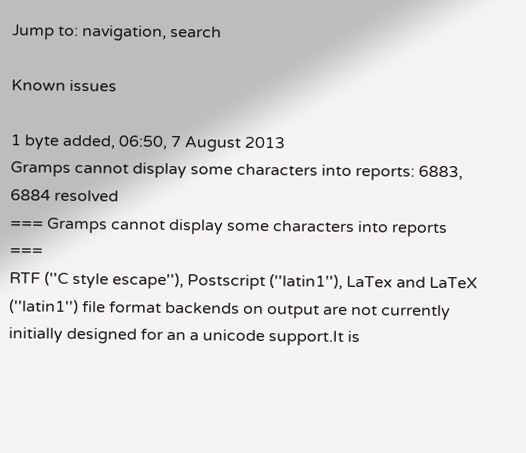Jump to: navigation, search

Known issues

1 byte added, 06:50, 7 August 2013
Gramps cannot display some characters into reports: 6883, 6884 resolved
=== Gramps cannot display some characters into reports ===
RTF (''C style escape''), Postscript (''latin1''), LaTex and LaTeX (''latin1'') file format backends on output are not currently initially designed for an a unicode support.It is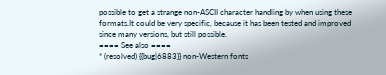possible to get a strange non-ASCII character handling by when using these formats.It could be very specific, because it has been tested and improved since many versions, but still possible.
==== See also ====
* (resolved) {{bug|6883}} non-Western fonts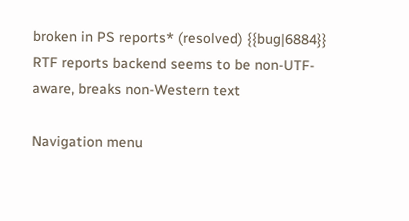broken in PS reports* (resolved) {{bug|6884}} RTF reports backend seems to be non-UTF-aware, breaks non-Western text

Navigation menu